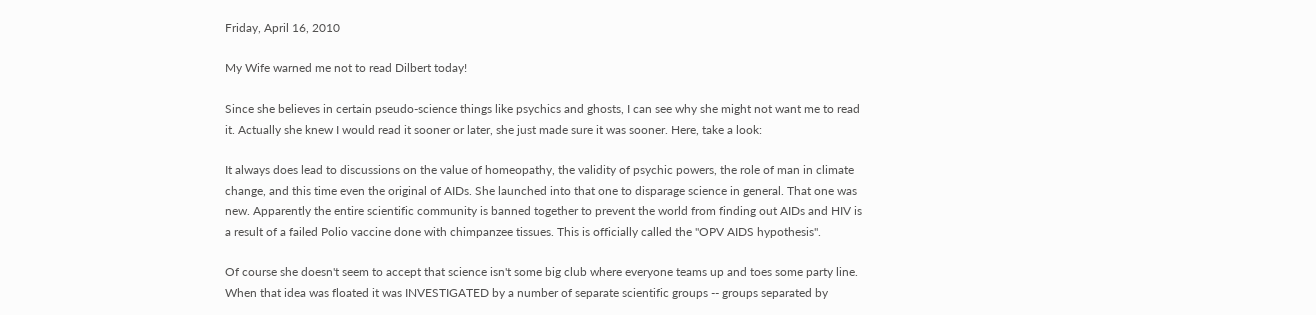Friday, April 16, 2010

My Wife warned me not to read Dilbert today!

Since she believes in certain pseudo-science things like psychics and ghosts, I can see why she might not want me to read it. Actually she knew I would read it sooner or later, she just made sure it was sooner. Here, take a look:

It always does lead to discussions on the value of homeopathy, the validity of psychic powers, the role of man in climate change, and this time even the original of AIDs. She launched into that one to disparage science in general. That one was new. Apparently the entire scientific community is banned together to prevent the world from finding out AIDs and HIV is a result of a failed Polio vaccine done with chimpanzee tissues. This is officially called the "OPV AIDS hypothesis".

Of course she doesn't seem to accept that science isn't some big club where everyone teams up and toes some party line. When that idea was floated it was INVESTIGATED by a number of separate scientific groups -- groups separated by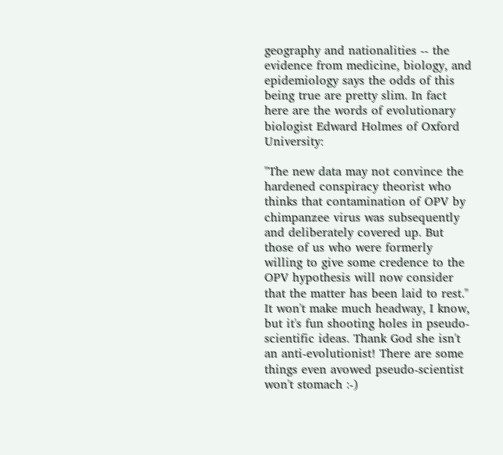geography and nationalities -- the evidence from medicine, biology, and epidemiology says the odds of this being true are pretty slim. In fact here are the words of evolutionary biologist Edward Holmes of Oxford University:

"The new data may not convince the hardened conspiracy theorist who thinks that contamination of OPV by chimpanzee virus was subsequently and deliberately covered up. But those of us who were formerly willing to give some credence to the OPV hypothesis will now consider that the matter has been laid to rest."
It won't make much headway, I know, but it's fun shooting holes in pseudo-scientific ideas. Thank God she isn't an anti-evolutionist! There are some things even avowed pseudo-scientist won't stomach :-)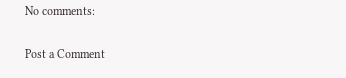No comments:

Post a Comment